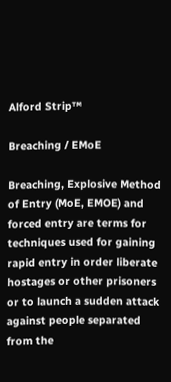Alford Strip™

Breaching / EMoE

Breaching, Explosive Method of Entry (MoE, EMOE) and forced entry are terms for techniques used for gaining rapid entry in order liberate hostages or other prisoners or to launch a sudden attack against people separated from the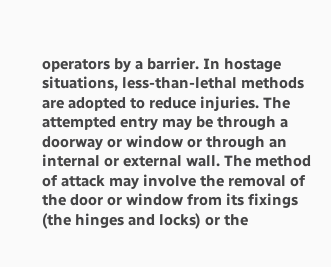operators by a barrier. In hostage situations, less-than-lethal methods are adopted to reduce injuries. The attempted entry may be through a doorway or window or through an internal or external wall. The method of attack may involve the removal of the door or window from its fixings (the hinges and locks) or the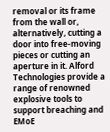removal or its frame from the wall or, alternatively, cutting a door into free-moving pieces or cutting an aperture in it. Alford Technologies provide a range of renowned explosive tools to support breaching and EMoE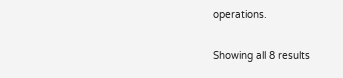operations.

Showing all 8 results